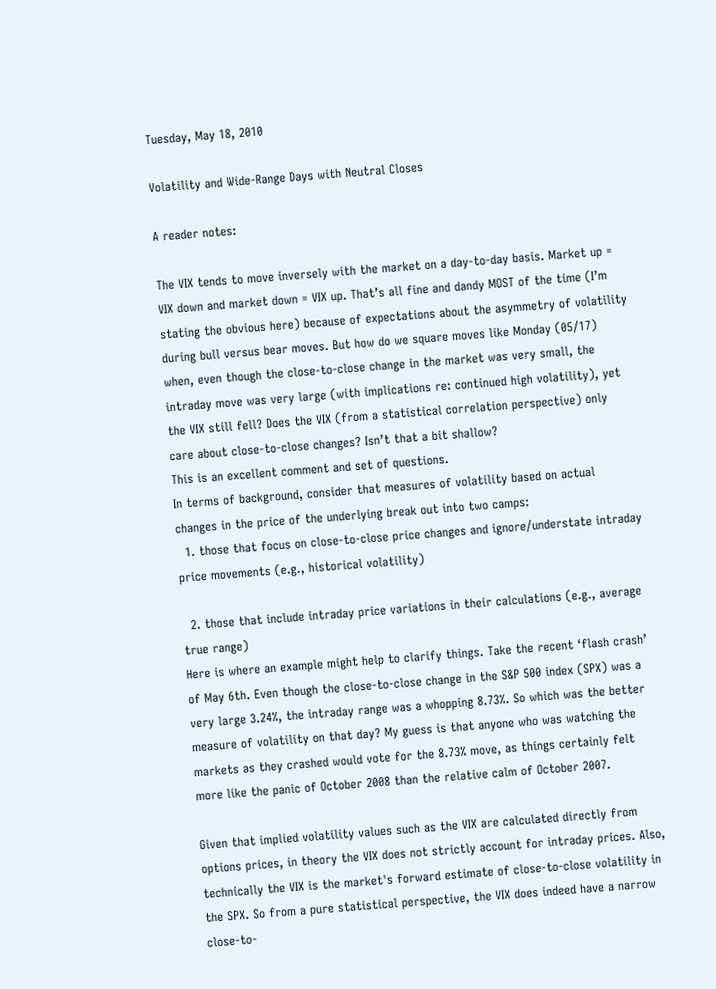Tuesday, May 18, 2010

Volatility and Wide-Range Days with Neutral Closes

A reader notes:

The VIX tends to move inversely with the market on a day-to-day basis. Market up = VIX down and market down = VIX up. That’s all fine and dandy MOST of the time (I’m stating the obvious here) because of expectations about the asymmetry of volatility during bull versus bear moves. But how do we square moves like Monday (05/17) when, even though the close-to-close change in the market was very small, the intraday move was very large (with implications re: continued high volatility), yet the VIX still fell? Does the VIX (from a statistical correlation perspective) only care about close-to-close changes? Isn’t that a bit shallow?
This is an excellent comment and set of questions.
In terms of background, consider that measures of volatility based on actual changes in the price of the underlying break out into two camps:
  1. those that focus on close-to-close price changes and ignore/understate intraday price movements (e.g., historical volatility)

  2. those that include intraday price variations in their calculations (e.g., average true range)
Here is where an example might help to clarify things. Take the recent ‘flash crash’ of May 6th. Even though the close-to-close change in the S&P 500 index (SPX) was a very large 3.24%, the intraday range was a whopping 8.73%. So which was the better measure of volatility on that day? My guess is that anyone who was watching the markets as they crashed would vote for the 8.73% move, as things certainly felt more like the panic of October 2008 than the relative calm of October 2007.

Given that implied volatility values such as the VIX are calculated directly from options prices, in theory the VIX does not strictly account for intraday prices. Also, technically the VIX is the market's forward estimate of close-to-close volatility in the SPX. So from a pure statistical perspective, the VIX does indeed have a narrow close-to-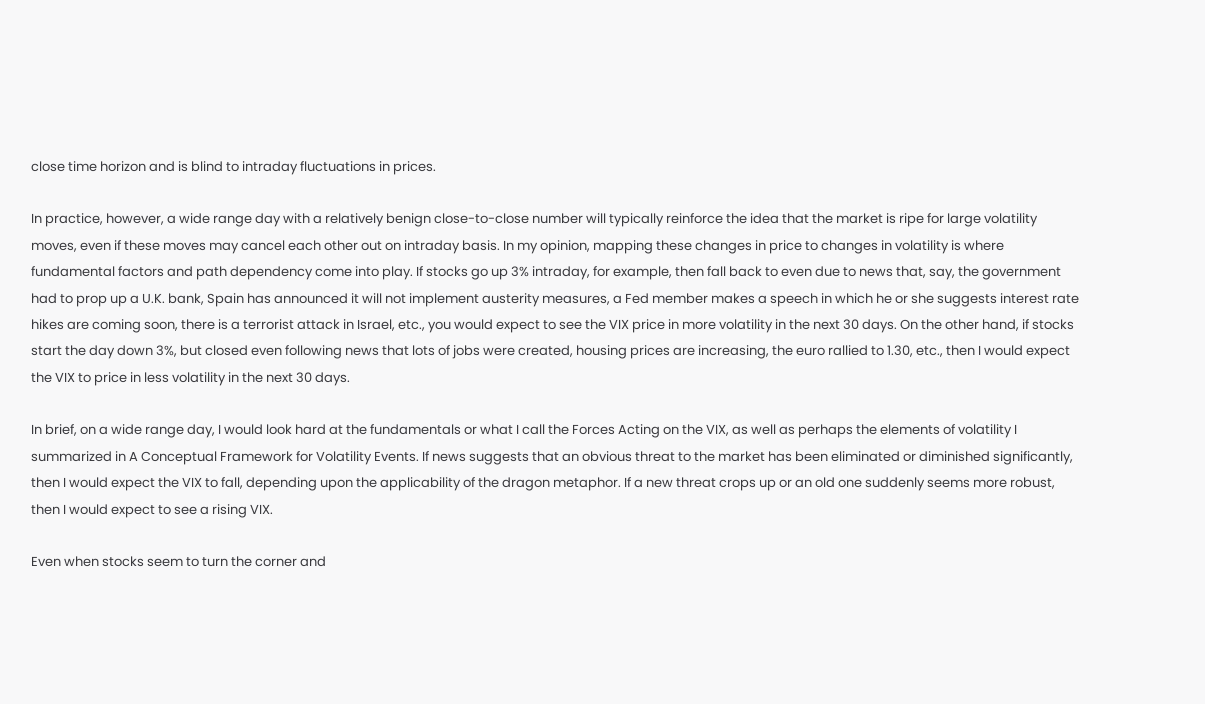close time horizon and is blind to intraday fluctuations in prices.

In practice, however, a wide range day with a relatively benign close-to-close number will typically reinforce the idea that the market is ripe for large volatility moves, even if these moves may cancel each other out on intraday basis. In my opinion, mapping these changes in price to changes in volatility is where fundamental factors and path dependency come into play. If stocks go up 3% intraday, for example, then fall back to even due to news that, say, the government had to prop up a U.K. bank, Spain has announced it will not implement austerity measures, a Fed member makes a speech in which he or she suggests interest rate hikes are coming soon, there is a terrorist attack in Israel, etc., you would expect to see the VIX price in more volatility in the next 30 days. On the other hand, if stocks start the day down 3%, but closed even following news that lots of jobs were created, housing prices are increasing, the euro rallied to 1.30, etc., then I would expect the VIX to price in less volatility in the next 30 days.

In brief, on a wide range day, I would look hard at the fundamentals or what I call the Forces Acting on the VIX, as well as perhaps the elements of volatility I summarized in A Conceptual Framework for Volatility Events. If news suggests that an obvious threat to the market has been eliminated or diminished significantly, then I would expect the VIX to fall, depending upon the applicability of the dragon metaphor. If a new threat crops up or an old one suddenly seems more robust, then I would expect to see a rising VIX.

Even when stocks seem to turn the corner and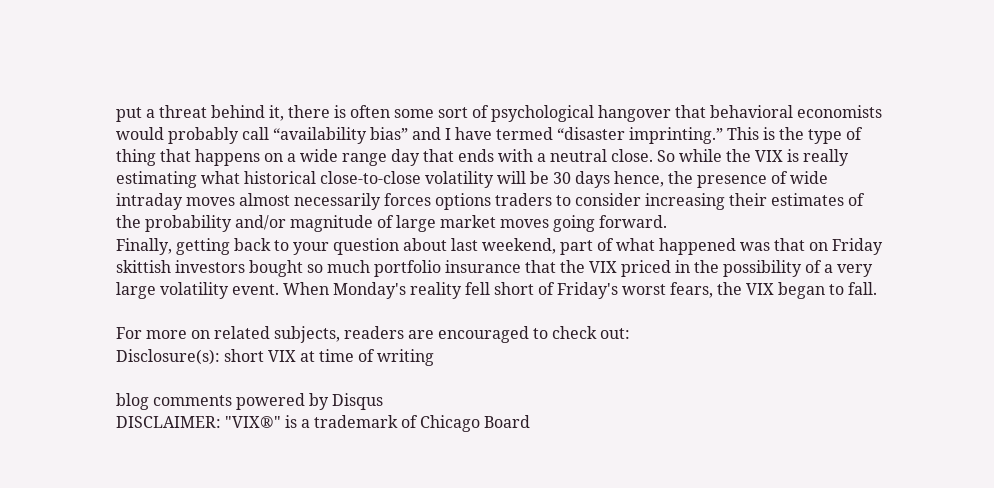put a threat behind it, there is often some sort of psychological hangover that behavioral economists would probably call “availability bias” and I have termed “disaster imprinting.” This is the type of thing that happens on a wide range day that ends with a neutral close. So while the VIX is really estimating what historical close-to-close volatility will be 30 days hence, the presence of wide intraday moves almost necessarily forces options traders to consider increasing their estimates of the probability and/or magnitude of large market moves going forward.
Finally, getting back to your question about last weekend, part of what happened was that on Friday skittish investors bought so much portfolio insurance that the VIX priced in the possibility of a very large volatility event. When Monday's reality fell short of Friday's worst fears, the VIX began to fall.

For more on related subjects, readers are encouraged to check out:
Disclosure(s): short VIX at time of writing

blog comments powered by Disqus
DISCLAIMER: "VIX®" is a trademark of Chicago Board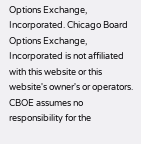Options Exchange, Incorporated. Chicago Board Options Exchange, Incorporated is not affiliated with this website or this website's owner's or operators. CBOE assumes no responsibility for the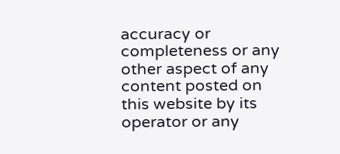accuracy or completeness or any other aspect of any content posted on this website by its operator or any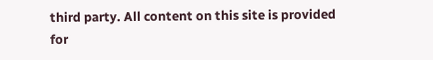third party. All content on this site is provided for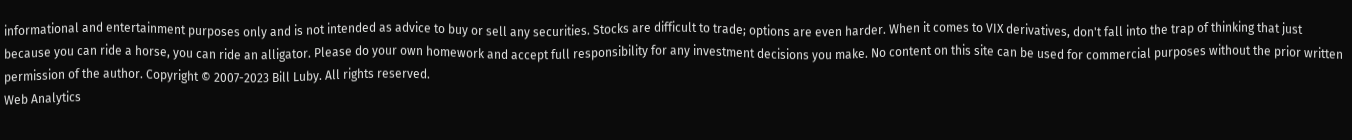informational and entertainment purposes only and is not intended as advice to buy or sell any securities. Stocks are difficult to trade; options are even harder. When it comes to VIX derivatives, don't fall into the trap of thinking that just because you can ride a horse, you can ride an alligator. Please do your own homework and accept full responsibility for any investment decisions you make. No content on this site can be used for commercial purposes without the prior written permission of the author. Copyright © 2007-2023 Bill Luby. All rights reserved.
Web Analytics